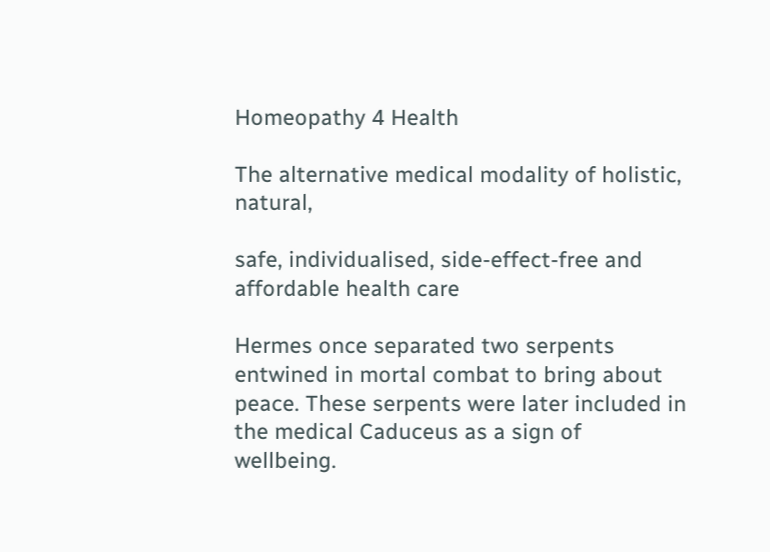Homeopathy 4 Health

The alternative medical modality of holistic, natural,

safe, individualised, side-effect-free and affordable health care

Hermes once separated two serpents entwined in mortal combat to bring about peace. These serpents were later included in the medical Caduceus as a sign of wellbeing.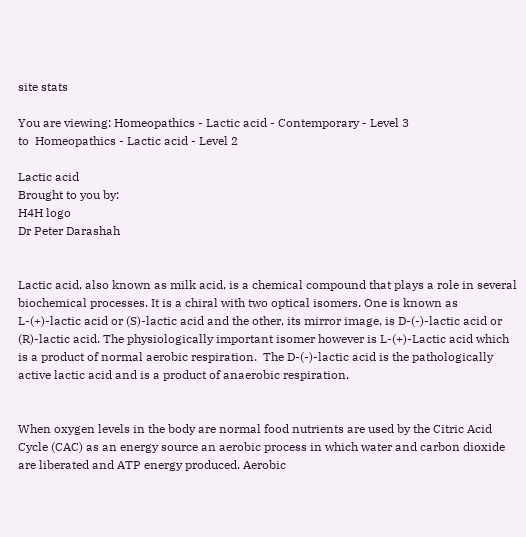site stats

You are viewing: Homeopathics - Lactic acid - Contemporary - Level 3
to  Homeopathics - Lactic acid - Level 2

Lactic acid
Brought to you by:
H4H logo
Dr Peter Darashah


Lactic acid, also known as milk acid, is a chemical compound that plays a role in several biochemical processes. It is a chiral with two optical isomers. One is known as L-(+)-lactic acid or (S)-lactic acid and the other, its mirror image, is D-(-)-lactic acid or (R)-lactic acid. The physiologically important isomer however is L-(+)-Lactic acid which is a product of normal aerobic respiration.  The D-(-)-lactic acid is the pathologically active lactic acid and is a product of anaerobic respiration.


When oxygen levels in the body are normal food nutrients are used by the Citric Acid Cycle (CAC) as an energy source an aerobic process in which water and carbon dioxide are liberated and ATP energy produced. Aerobic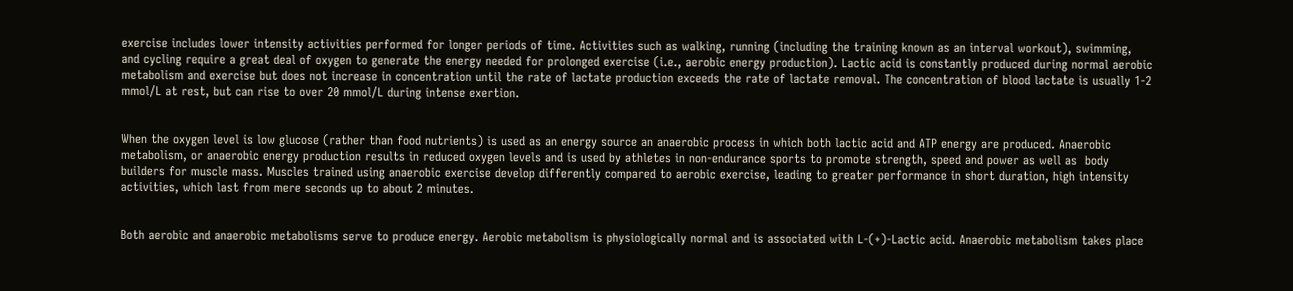exercise includes lower intensity activities performed for longer periods of time. Activities such as walking, running (including the training known as an interval workout), swimming, and cycling require a great deal of oxygen to generate the energy needed for prolonged exercise (i.e., aerobic energy production). Lactic acid is constantly produced during normal aerobic metabolism and exercise but does not increase in concentration until the rate of lactate production exceeds the rate of lactate removal. The concentration of blood lactate is usually 1-2 mmol/L at rest, but can rise to over 20 mmol/L during intense exertion.


When the oxygen level is low glucose (rather than food nutrients) is used as an energy source an anaerobic process in which both lactic acid and ATP energy are produced. Anaerobic metabolism, or anaerobic energy production results in reduced oxygen levels and is used by athletes in non-endurance sports to promote strength, speed and power as well as  body builders for muscle mass. Muscles trained using anaerobic exercise develop differently compared to aerobic exercise, leading to greater performance in short duration, high intensity activities, which last from mere seconds up to about 2 minutes.


Both aerobic and anaerobic metabolisms serve to produce energy. Aerobic metabolism is physiologically normal and is associated with L-(+)-Lactic acid. Anaerobic metabolism takes place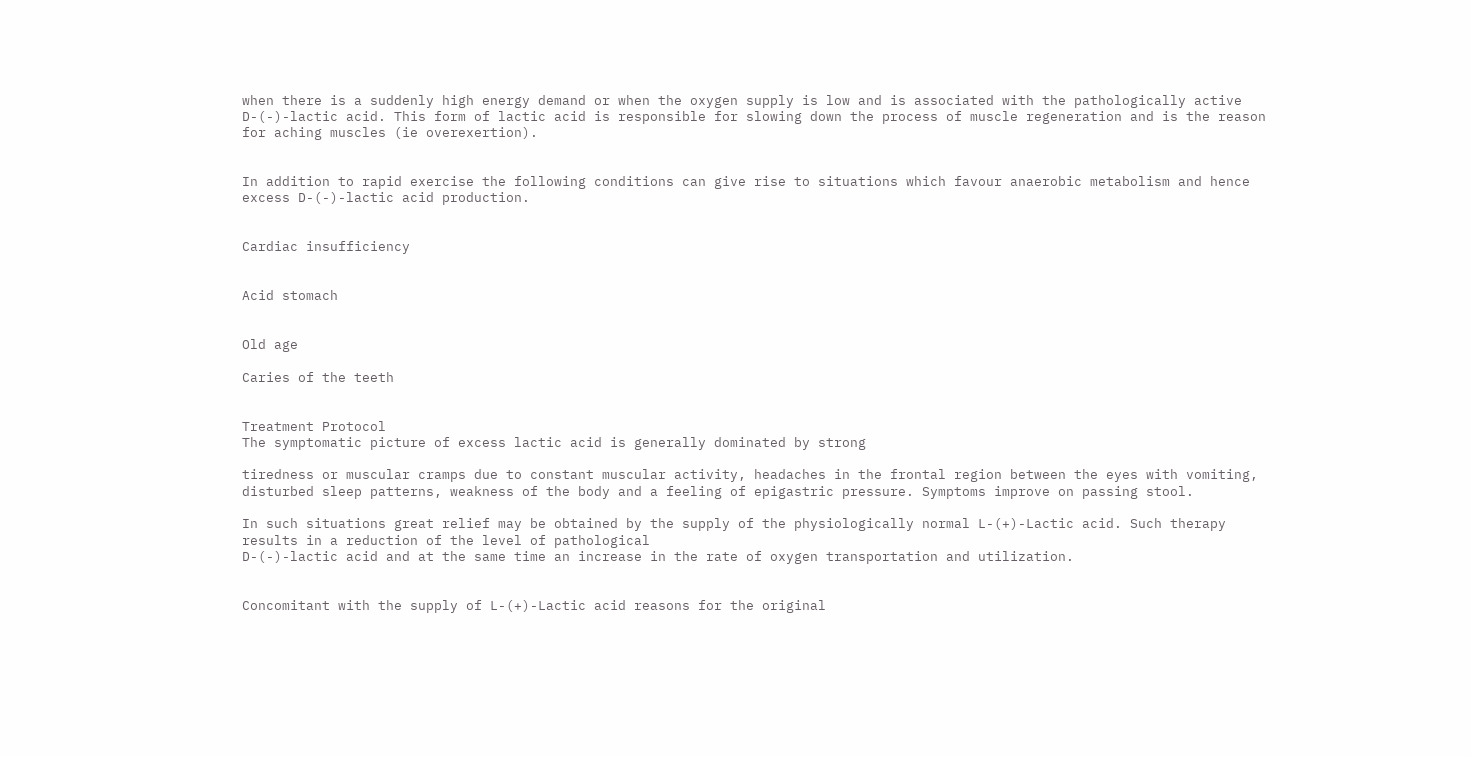when there is a suddenly high energy demand or when the oxygen supply is low and is associated with the pathologically active D-(-)-lactic acid. This form of lactic acid is responsible for slowing down the process of muscle regeneration and is the reason for aching muscles (ie overexertion).


In addition to rapid exercise the following conditions can give rise to situations which favour anaerobic metabolism and hence excess D-(-)-lactic acid production.


Cardiac insufficiency


Acid stomach


Old age

Caries of the teeth


Treatment Protocol
The symptomatic picture of excess lactic acid is generally dominated by strong

tiredness or muscular cramps due to constant muscular activity, headaches in the frontal region between the eyes with vomiting, disturbed sleep patterns, weakness of the body and a feeling of epigastric pressure. Symptoms improve on passing stool.

In such situations great relief may be obtained by the supply of the physiologically normal L-(+)-Lactic acid. Such therapy results in a reduction of the level of pathological
D-(-)-lactic acid and at the same time an increase in the rate of oxygen transportation and utilization.


Concomitant with the supply of L-(+)-Lactic acid reasons for the original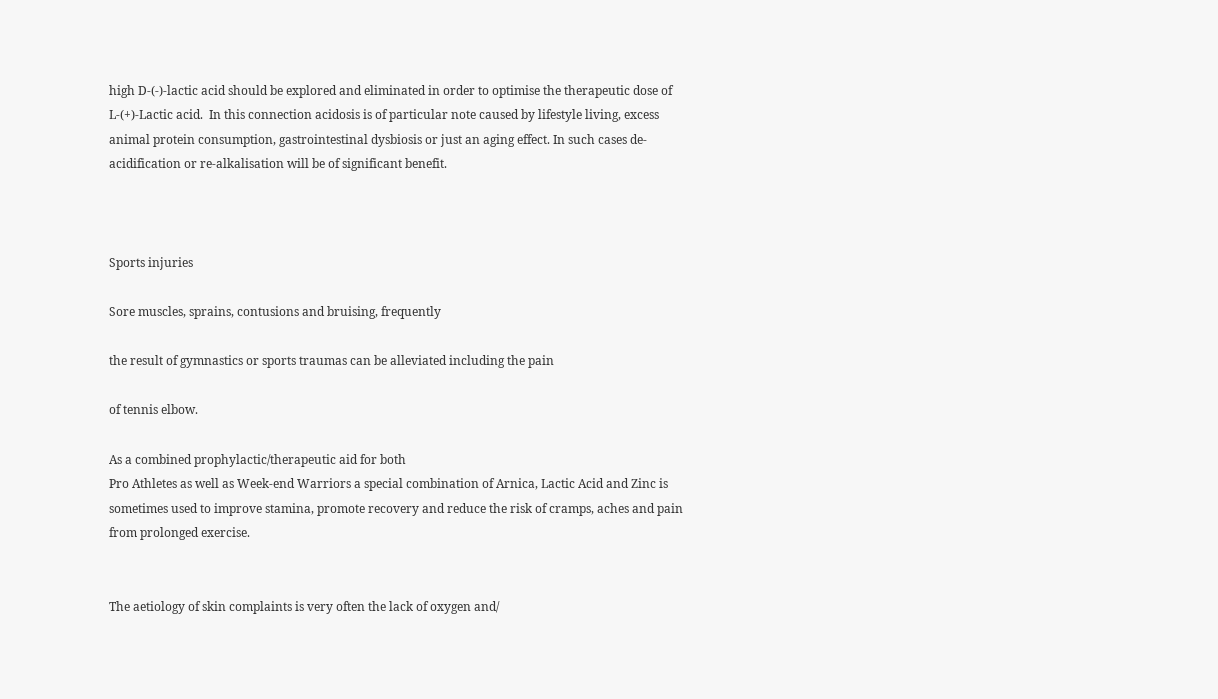high D-(-)-lactic acid should be explored and eliminated in order to optimise the therapeutic dose of  L-(+)-Lactic acid.  In this connection acidosis is of particular note caused by lifestyle living, excess animal protein consumption, gastrointestinal dysbiosis or just an aging effect. In such cases de-acidification or re-alkalisation will be of significant benefit.



Sports injuries

Sore muscles, sprains, contusions and bruising, frequently

the result of gymnastics or sports traumas can be alleviated including the pain

of tennis elbow.

As a combined prophylactic/therapeutic aid for both
Pro Athletes as well as Week-end Warriors a special combination of Arnica, Lactic Acid and Zinc is sometimes used to improve stamina, promote recovery and reduce the risk of cramps, aches and pain from prolonged exercise.


The aetiology of skin complaints is very often the lack of oxygen and/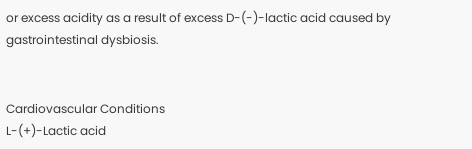or excess acidity as a result of excess D-(-)-lactic acid caused by gastrointestinal dysbiosis.


Cardiovascular Conditions
L-(+)-Lactic acid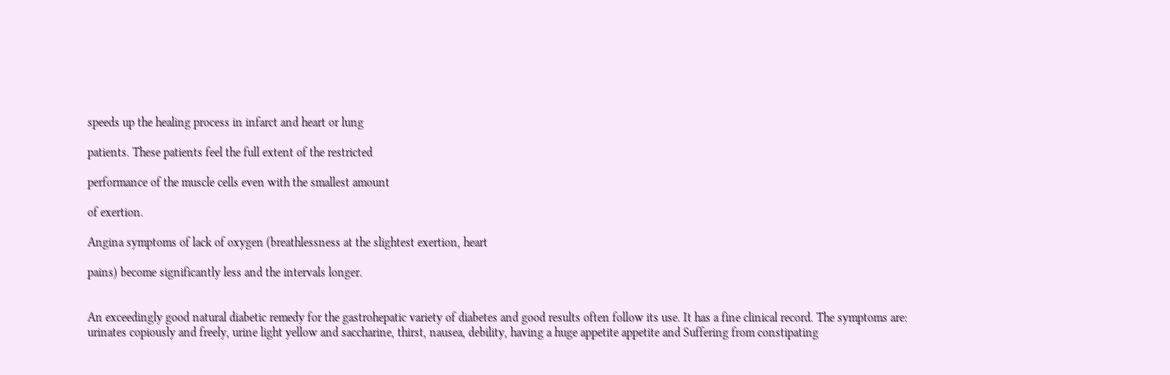speeds up the healing process in infarct and heart or lung

patients. These patients feel the full extent of the restricted

performance of the muscle cells even with the smallest amount

of exertion.

Angina symptoms of lack of oxygen (breathlessness at the slightest exertion, heart

pains) become significantly less and the intervals longer.


An exceedingly good natural diabetic remedy for the gastrohepatic variety of diabetes and good results often follow its use. It has a fine clinical record. The symptoms are: urinates copiously and freely, urine light yellow and saccharine, thirst, nausea, debility, having a huge appetite appetite and Suffering from constipating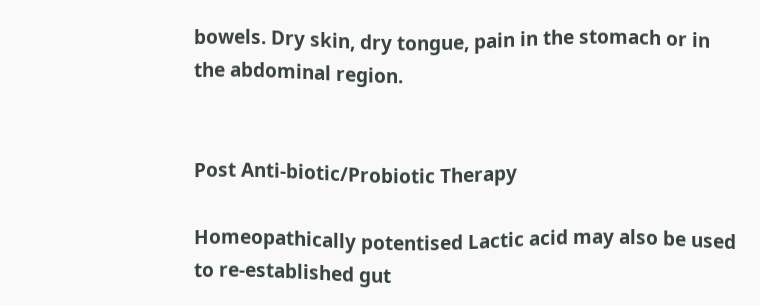bowels. Dry skin, dry tongue, pain in the stomach or in the abdominal region.


Post Anti-biotic/Probiotic Therapy

Homeopathically potentised Lactic acid may also be used to re-established gut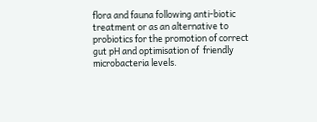flora and fauna following anti-biotic treatment or as an alternative to probiotics for the promotion of correct gut pH and optimisation of  friendly microbacteria levels.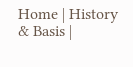Home | History & Basis |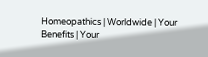Homeopathics | Worldwide | Your Benefits | Your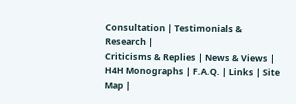Consultation | Testimonials & Research |
Criticisms & Replies | News & Views | H4H Monographs | F.A.Q. | Links | Site Map |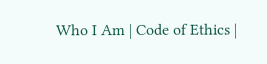Who I Am | Code of Ethics |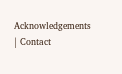Acknowledgements | Contact